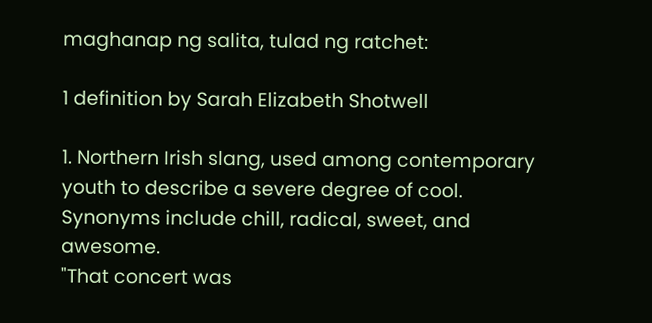maghanap ng salita, tulad ng ratchet:

1 definition by Sarah Elizabeth Shotwell

1. Northern Irish slang, used among contemporary youth to describe a severe degree of cool. Synonyms include chill, radical, sweet, and awesome.
"That concert was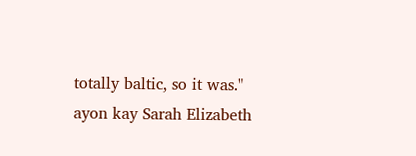totally baltic, so it was."
ayon kay Sarah Elizabeth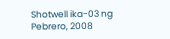Shotwell ika-03 ng Pebrero, 2008